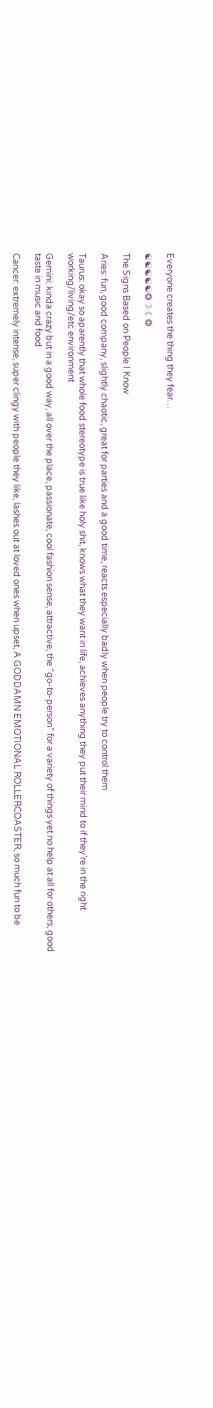Everyone creates the thing they fear…

☯☯☯☯☯❂☽ ☾❂

The Signs Based on People I Know

Aries: fun, good company, slightly chaotic, great for parties and a good time, reacts especially badly when people try to control them

Taurus: okay so aparently that whole food stereotype is true like holy shit, knows what they want in life, achieves anything they put their mind to if they’re in the right working/living/etc environment

Gemini: kinda crazy but in a good way, all over the place, passionate, cool fashion sense, attractive, the “go-to-person” for a variety of things yet no help at all for others, good taste in music and food

Cancer: extremely intense, super clingy with people they like, lashes out at loved ones when upset, A GODDAMN EMOTIONAL ROLLERCOASTER, so much fun to be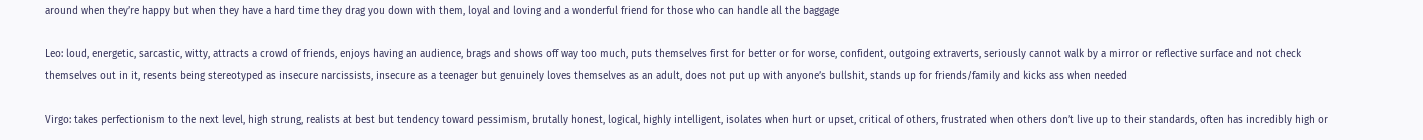around when they’re happy but when they have a hard time they drag you down with them, loyal and loving and a wonderful friend for those who can handle all the baggage

Leo: loud, energetic, sarcastic, witty, attracts a crowd of friends, enjoys having an audience, brags and shows off way too much, puts themselves first for better or for worse, confident, outgoing extraverts, seriously cannot walk by a mirror or reflective surface and not check themselves out in it, resents being stereotyped as insecure narcissists, insecure as a teenager but genuinely loves themselves as an adult, does not put up with anyone’s bullshit, stands up for friends/family and kicks ass when needed

Virgo: takes perfectionism to the next level, high strung, realists at best but tendency toward pessimism, brutally honest, logical, highly intelligent, isolates when hurt or upset, critical of others, frustrated when others don’t live up to their standards, often has incredibly high or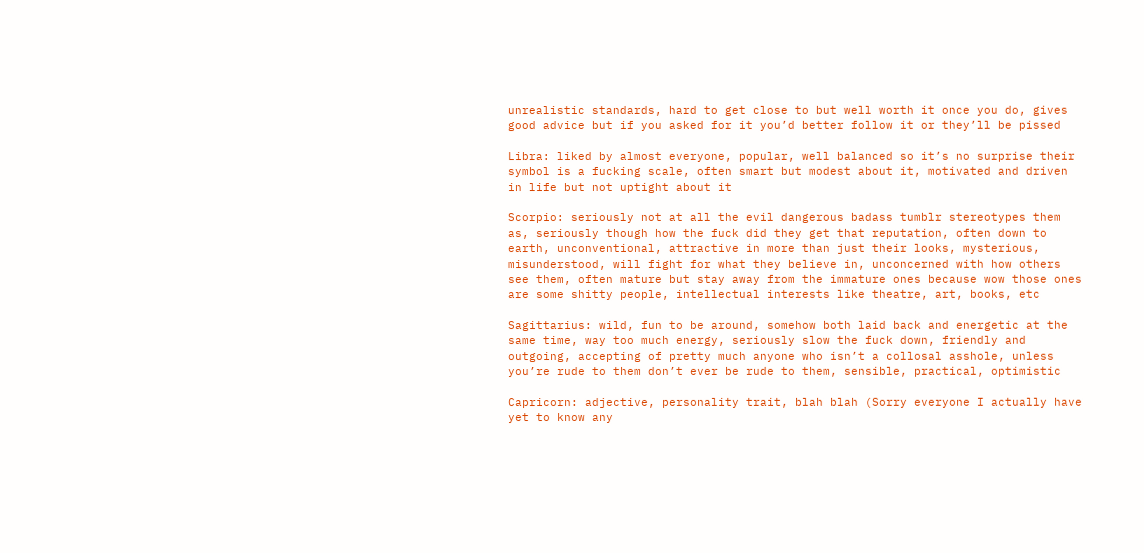unrealistic standards, hard to get close to but well worth it once you do, gives good advice but if you asked for it you’d better follow it or they’ll be pissed

Libra: liked by almost everyone, popular, well balanced so it’s no surprise their symbol is a fucking scale, often smart but modest about it, motivated and driven in life but not uptight about it

Scorpio: seriously not at all the evil dangerous badass tumblr stereotypes them as, seriously though how the fuck did they get that reputation, often down to earth, unconventional, attractive in more than just their looks, mysterious, misunderstood, will fight for what they believe in, unconcerned with how others see them, often mature but stay away from the immature ones because wow those ones are some shitty people, intellectual interests like theatre, art, books, etc

Sagittarius: wild, fun to be around, somehow both laid back and energetic at the same time, way too much energy, seriously slow the fuck down, friendly and outgoing, accepting of pretty much anyone who isn’t a collosal asshole, unless you’re rude to them don’t ever be rude to them, sensible, practical, optimistic

Capricorn: adjective, personality trait, blah blah (Sorry everyone I actually have yet to know any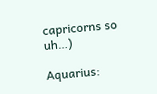capricorns so uh…)

Aquarius: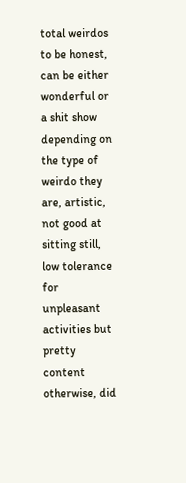total weirdos to be honest, can be either wonderful or a shit show depending on the type of weirdo they are, artistic, not good at sitting still, low tolerance for unpleasant activities but pretty content otherwise, did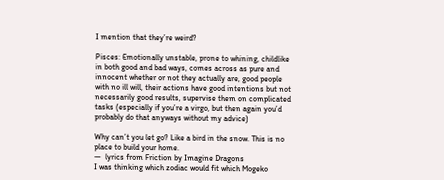I mention that they’re weird?

Pisces: Emotionally unstable, prone to whining, childlike in both good and bad ways, comes across as pure and innocent whether or not they actually are, good people with no ill will, their actions have good intentions but not necessarily good results, supervise them on complicated tasks (especially if you’re a virgo, but then again you’d probably do that anyways without my advice)

Why can’t you let go? Like a bird in the snow. This is no place to build your home.
—  lyrics from Friction by Imagine Dragons
I was thinking which zodiac would fit which Mogeko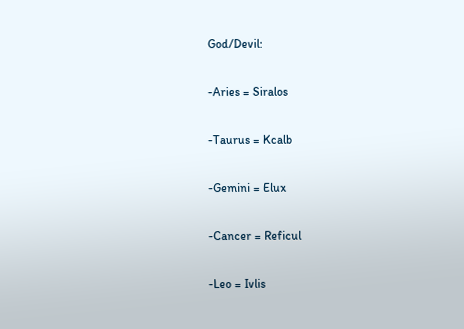God/Devil:

-Aries = Siralos

-Taurus = Kcalb

-Gemini = Elux

-Cancer = Reficul

-Leo = Ivlis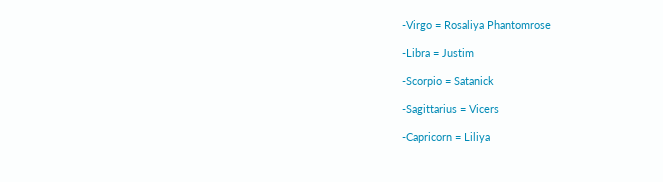-Virgo = Rosaliya Phantomrose

-Libra = Justim

-Scorpio = Satanick

-Sagittarius = Vicers

-Capricorn = Liliya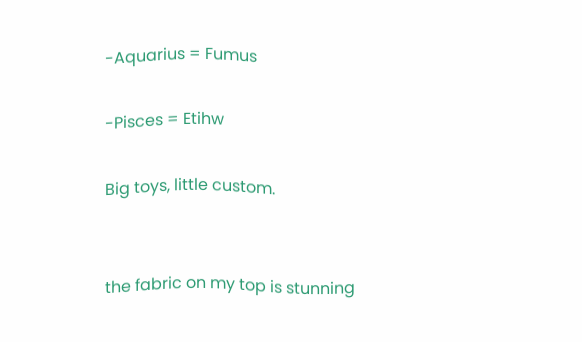-Aquarius = Fumus

-Pisces = Etihw

Big toys, little custom.


the fabric on my top is stunning